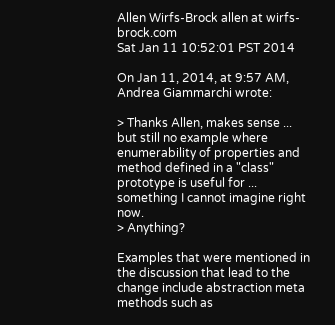Allen Wirfs-Brock allen at wirfs-brock.com
Sat Jan 11 10:52:01 PST 2014

On Jan 11, 2014, at 9:57 AM, Andrea Giammarchi wrote:

> Thanks Allen, makes sense ... but still no example where enumerability of properties and method defined in a "class" prototype is useful for ... something I cannot imagine right now.
> Anything?

Examples that were mentioned in the discussion that lead to the change include abstraction meta methods such as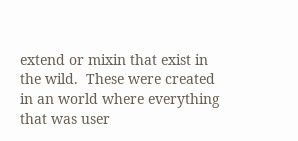extend or mixin that exist in the wild.  These were created in an world where everything that was user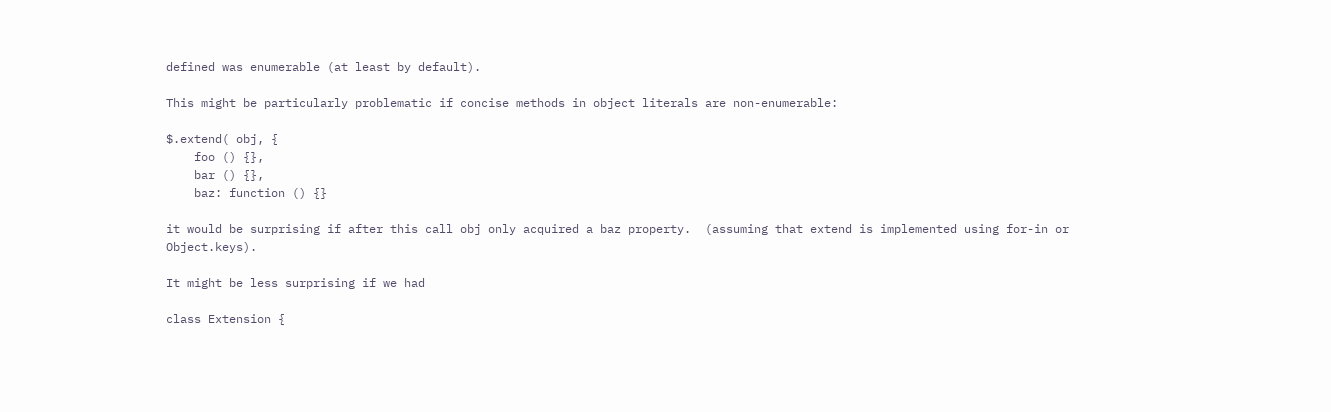defined was enumerable (at least by default).

This might be particularly problematic if concise methods in object literals are non-enumerable:

$.extend( obj, {
    foo () {},
    bar () {},
    baz: function () {}

it would be surprising if after this call obj only acquired a baz property.  (assuming that extend is implemented using for-in or Object.keys).

It might be less surprising if we had

class Extension {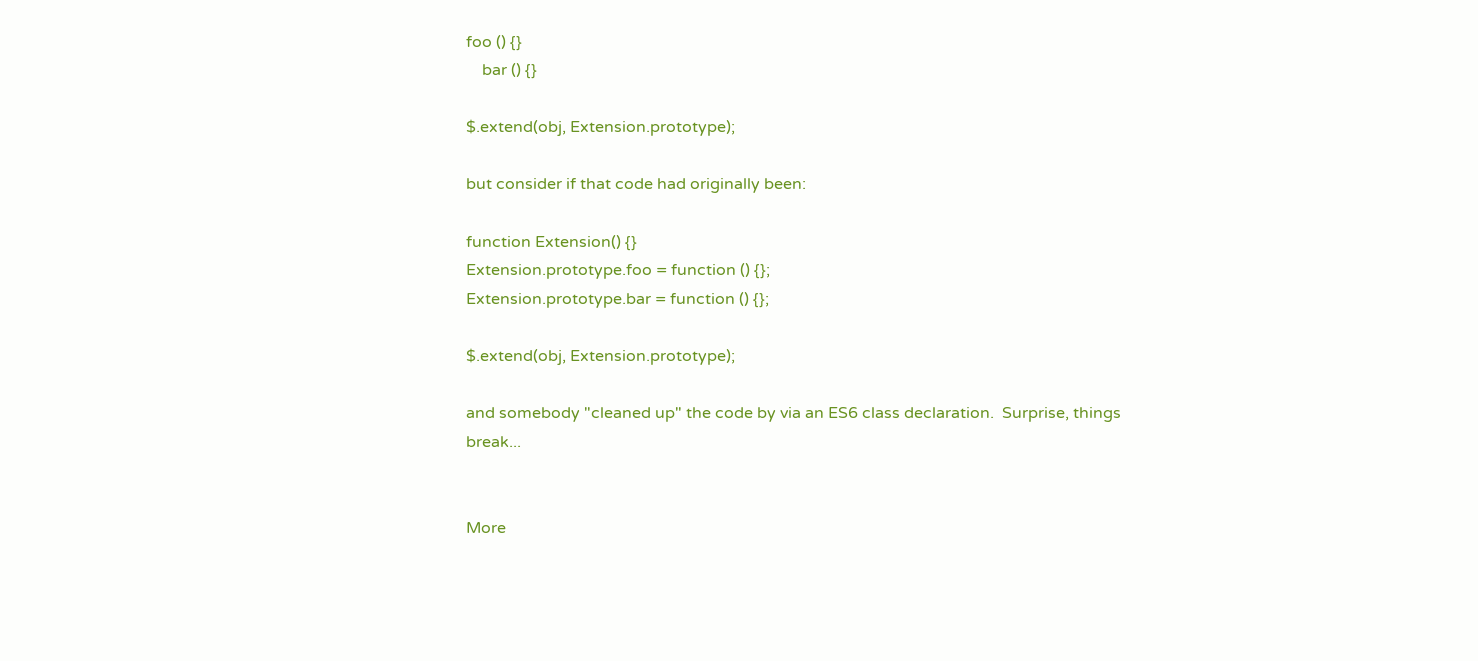foo () {}
    bar () {}

$.extend(obj, Extension.prototype);

but consider if that code had originally been:

function Extension() {}
Extension.prototype.foo = function () {};
Extension.prototype.bar = function () {};

$.extend(obj, Extension.prototype);

and somebody "cleaned up" the code by via an ES6 class declaration.  Surprise, things break...


More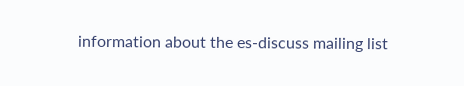information about the es-discuss mailing list